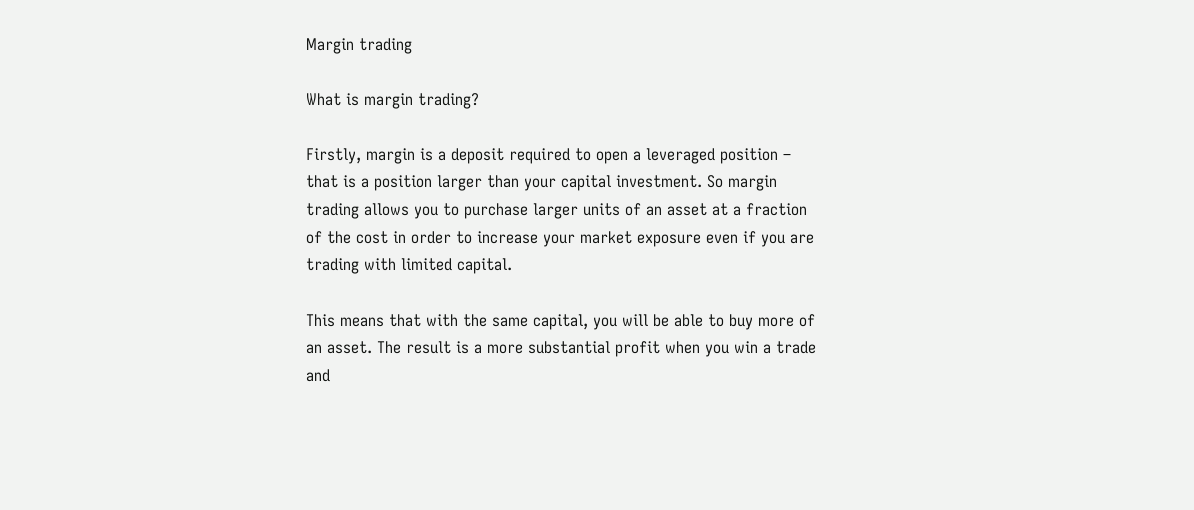Margin trading

What is margin trading?

Firstly, margin is a deposit required to open a leveraged position – that is a position larger than your capital investment. So margin trading allows you to purchase larger units of an asset at a fraction of the cost in order to increase your market exposure even if you are trading with limited capital.

This means that with the same capital, you will be able to buy more of an asset. The result is a more substantial profit when you win a trade and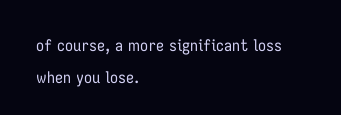of course, a more significant loss when you lose.